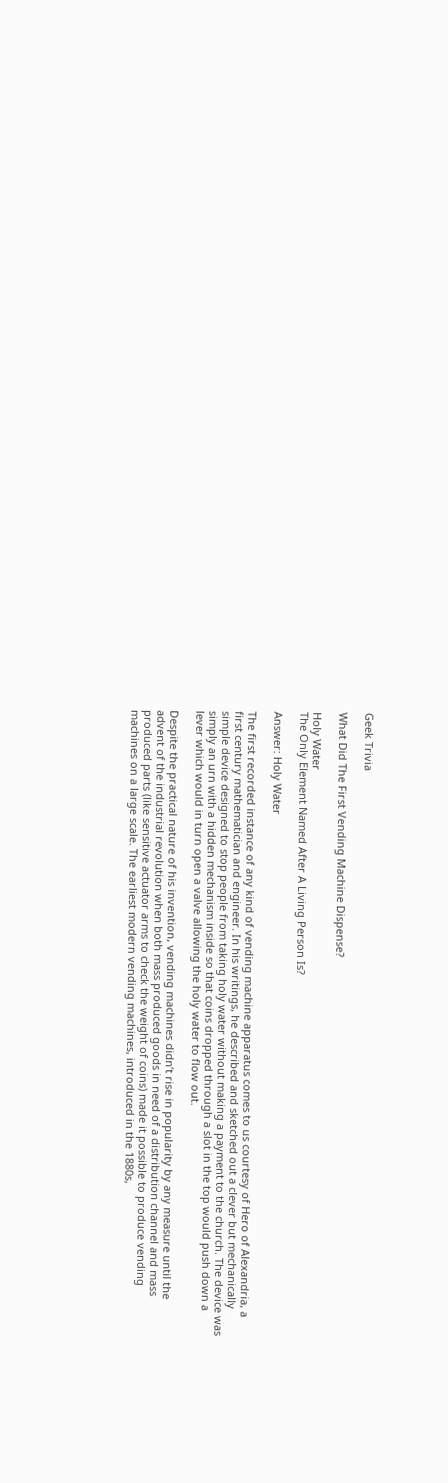Geek Trivia

What Did The First Vending Machine Dispense?

Holy Water
The Only Element Named After A Living Person Is?

Answer: Holy Water

The first recorded instance of any kind of vending machine apparatus comes to us courtesy of Hero of Alexandria, a first century mathematician and engineer. In his writings, he described and sketched out a clever but mechanically simple device designed to stop people from taking holy water without making a payment to the church. The device was simply an urn with a hidden mechanism inside so that coins dropped through a slot in the top would push down a lever which would in turn open a valve allowing the holy water to flow out.

Despite the practical nature of his invention, vending machines didn’t rise in popularity by any measure until the advent of the industrial revolution when both mass produced goods in need of a distribution channel and mass produced parts (like sensitive actuator arms to check the weight of coins) made it possible to produce vending machines on a large scale. The earliest modern vending machines, introduced in the 1880s,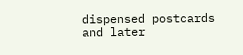dispensed postcards and later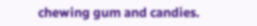chewing gum and candies.